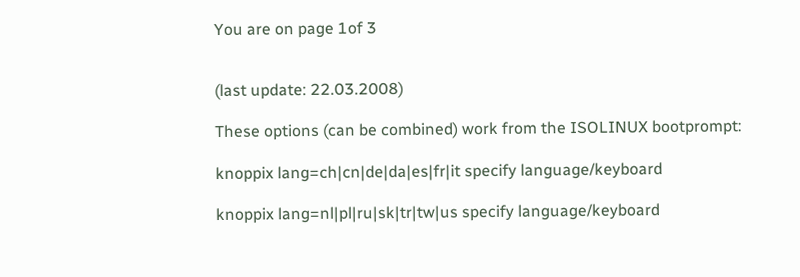You are on page 1of 3


(last update: 22.03.2008)

These options (can be combined) work from the ISOLINUX bootprompt:

knoppix lang=ch|cn|de|da|es|fr|it specify language/keyboard

knoppix lang=nl|pl|ru|sk|tr|tw|us specify language/keyboard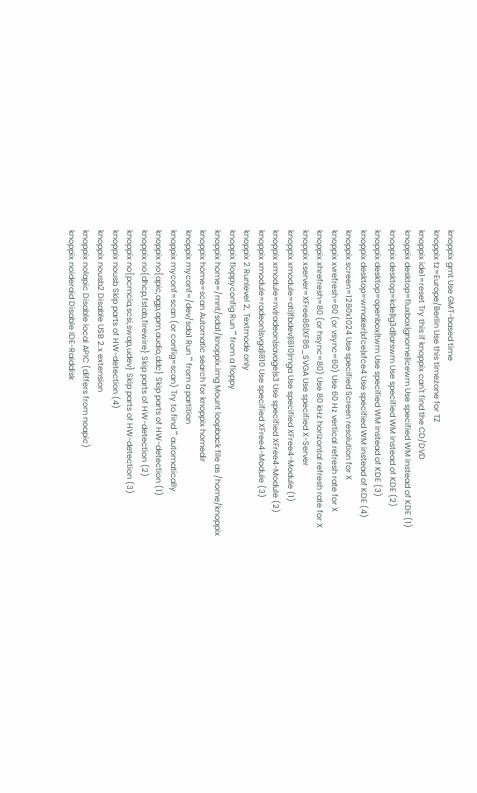knoppix gmt Use GMT-based time
knoppix tz=Europe/Berlin Use this timezone for TZ
knoppix ide1=reset Try this if knoppix can't find the CD/DVD
knoppix desktop=fluxbox|gnome|icewm Use specified WM instead of KDE (1)
knoppix desktop=kde|lg3d|larswm Use specified WM instead of KDE (2)
knoppix desktop=openbox|twm Use specified WM instead of KDE (3)
knoppix desktop=wmaker|xfce|xfce4 Use specified WM instead of KDE (4)
knoppix screen=1280x1024 Use specified Screen resolution for X
knoppix xvrefresh=60 (or vsync=60) Use 60 Hz vertical refresh rate for X
knoppix xhrefresh=80 (or hsync=80) Use 80 kHz horizontal refresh rate for X
knoppix xserver=XFree86|XF86_SVGA Use specified X-Server
knoppix xmodule=ati|fbdev|i810|mga Use specified XFree4-Module (1)
knoppix xmodule=nv|radeon|savage|s3 Use specified XFree4-Module (2)
knoppix xmodule=radeon|svga|i810 Use specified XFree4-Module (3)
knoppix 2 Runlevel 2, Textmode only
knoppix floppyconfig Run "" from a floppy
knoppix home=/mnt/sda1/knoppix.img Mount loopback file as /home/knoppix
knoppix home=scan Automatic search for knoppix homedir
knoppix myconf=/dev/sda1 Run "" from a partition
knoppix myconf=scan (or config=scan) Try to find "" automatically
knoppix no{apic,agp,apm,audio,ddc} Skip parts of HW-detection (1)
knoppix no{dhcp,fstab,firewire} Skip parts of HW-detection (2)
knoppix no{pcmcia,scsi,swap,udev} Skip parts of HW-detection (3)
knoppix nousb Skip parts of HW-detection (4)
knoppix nousb2 Disable USB 2.x extension
knoppix nolapic Disable local APIC (differs from noapic)
knoppix noideraid Disable IDE-Raiddisk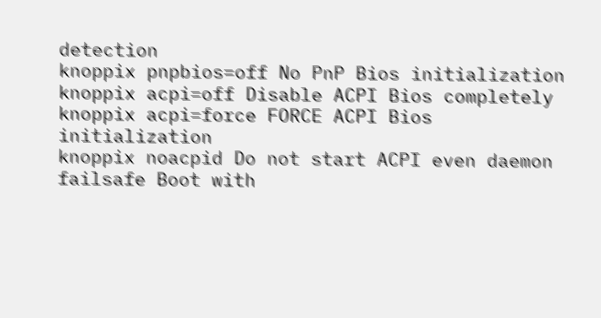detection
knoppix pnpbios=off No PnP Bios initialization
knoppix acpi=off Disable ACPI Bios completely
knoppix acpi=force FORCE ACPI Bios initialization
knoppix noacpid Do not start ACPI even daemon
failsafe Boot with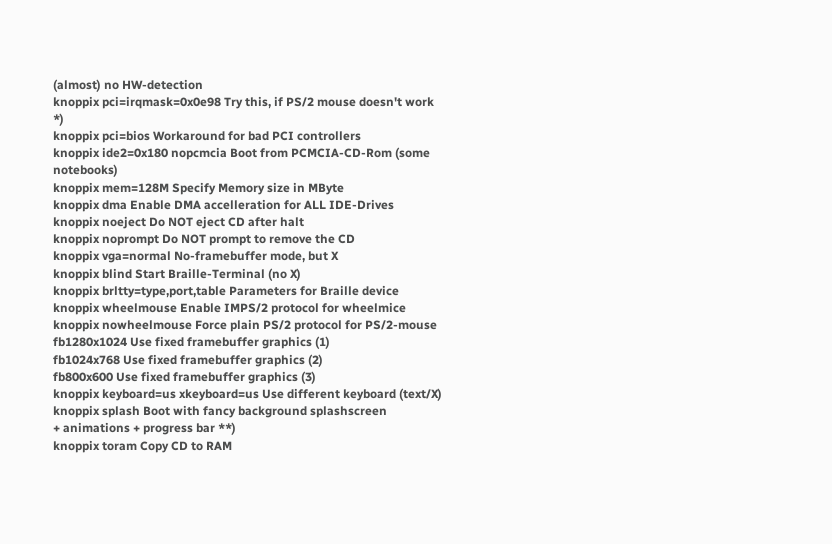(almost) no HW-detection
knoppix pci=irqmask=0x0e98 Try this, if PS/2 mouse doesn't work *)
knoppix pci=bios Workaround for bad PCI controllers
knoppix ide2=0x180 nopcmcia Boot from PCMCIA-CD-Rom (some notebooks)
knoppix mem=128M Specify Memory size in MByte
knoppix dma Enable DMA accelleration for ALL IDE-Drives
knoppix noeject Do NOT eject CD after halt
knoppix noprompt Do NOT prompt to remove the CD
knoppix vga=normal No-framebuffer mode, but X
knoppix blind Start Braille-Terminal (no X)
knoppix brltty=type,port,table Parameters for Braille device
knoppix wheelmouse Enable IMPS/2 protocol for wheelmice
knoppix nowheelmouse Force plain PS/2 protocol for PS/2-mouse
fb1280x1024 Use fixed framebuffer graphics (1)
fb1024x768 Use fixed framebuffer graphics (2)
fb800x600 Use fixed framebuffer graphics (3)
knoppix keyboard=us xkeyboard=us Use different keyboard (text/X)
knoppix splash Boot with fancy background splashscreen
+ animations + progress bar **)
knoppix toram Copy CD to RAM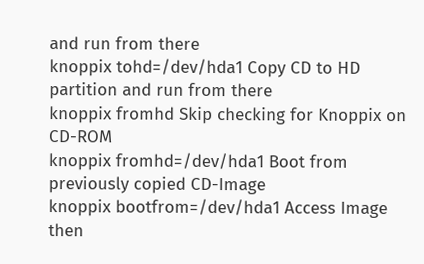and run from there
knoppix tohd=/dev/hda1 Copy CD to HD partition and run from there
knoppix fromhd Skip checking for Knoppix on CD-ROM
knoppix fromhd=/dev/hda1 Boot from previously copied CD-Image
knoppix bootfrom=/dev/hda1 Access Image then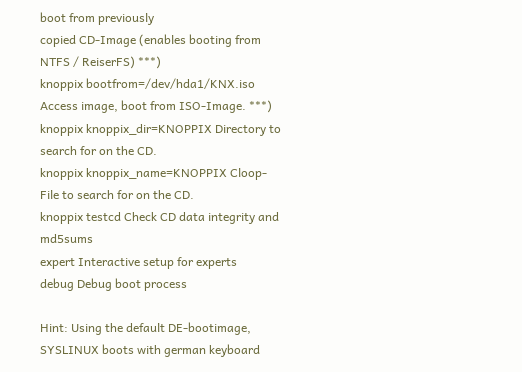boot from previously
copied CD-Image (enables booting from
NTFS / ReiserFS) ***)
knoppix bootfrom=/dev/hda1/KNX.iso Access image, boot from ISO-Image. ***)
knoppix knoppix_dir=KNOPPIX Directory to search for on the CD.
knoppix knoppix_name=KNOPPIX Cloop-File to search for on the CD.
knoppix testcd Check CD data integrity and md5sums
expert Interactive setup for experts
debug Debug boot process

Hint: Using the default DE-bootimage, SYSLINUX boots with german keyboard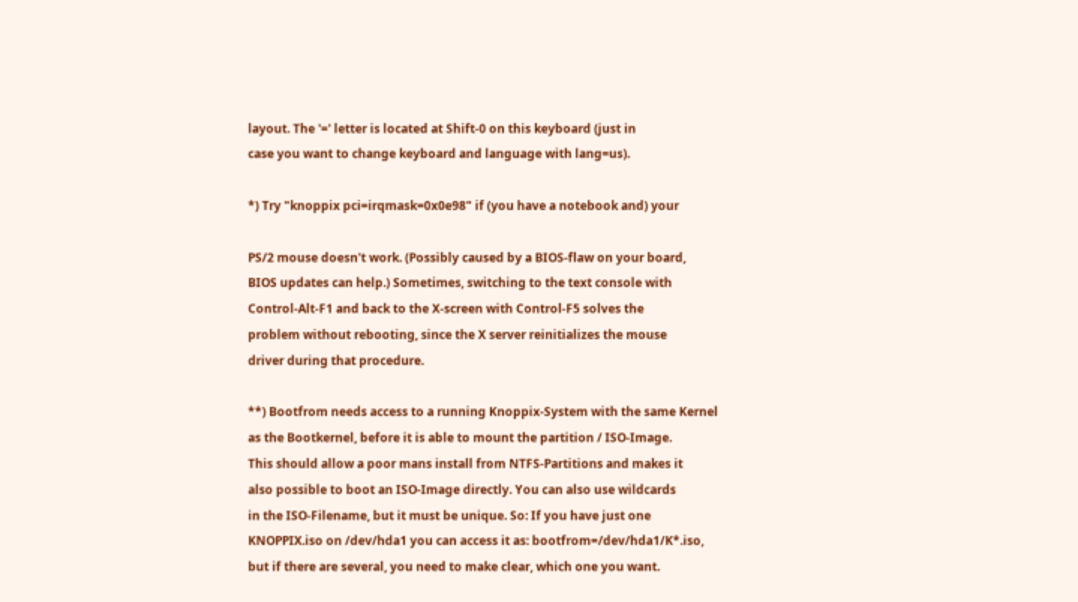layout. The '=' letter is located at Shift-0 on this keyboard (just in
case you want to change keyboard and language with lang=us).

*) Try "knoppix pci=irqmask=0x0e98" if (you have a notebook and) your

PS/2 mouse doesn't work. (Possibly caused by a BIOS-flaw on your board,
BIOS updates can help.) Sometimes, switching to the text console with
Control-Alt-F1 and back to the X-screen with Control-F5 solves the
problem without rebooting, since the X server reinitializes the mouse
driver during that procedure.

**) Bootfrom needs access to a running Knoppix-System with the same Kernel
as the Bootkernel, before it is able to mount the partition / ISO-Image.
This should allow a poor mans install from NTFS-Partitions and makes it
also possible to boot an ISO-Image directly. You can also use wildcards
in the ISO-Filename, but it must be unique. So: If you have just one
KNOPPIX.iso on /dev/hda1 you can access it as: bootfrom=/dev/hda1/K*.iso,
but if there are several, you need to make clear, which one you want.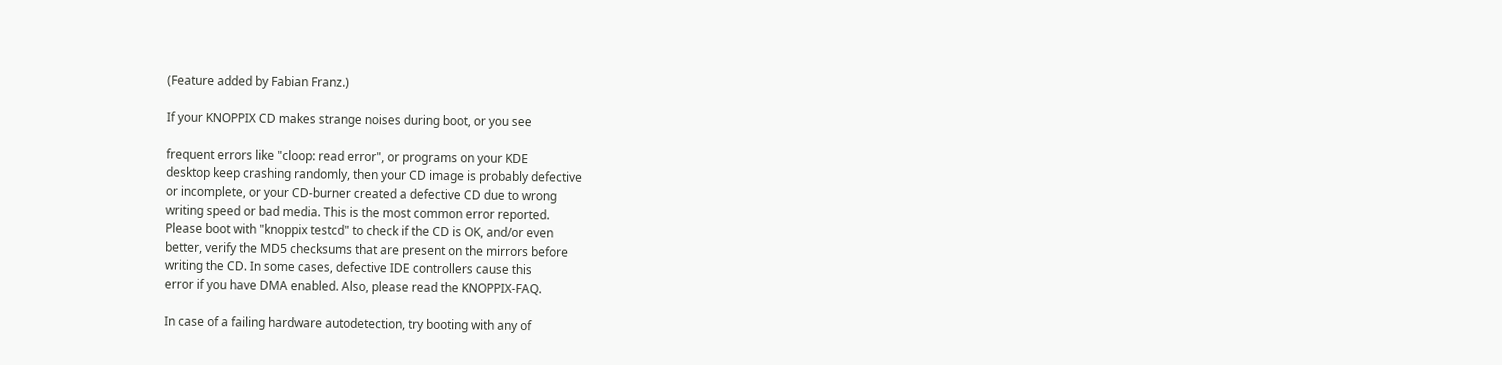(Feature added by Fabian Franz.)

If your KNOPPIX CD makes strange noises during boot, or you see

frequent errors like "cloop: read error", or programs on your KDE
desktop keep crashing randomly, then your CD image is probably defective
or incomplete, or your CD-burner created a defective CD due to wrong
writing speed or bad media. This is the most common error reported.
Please boot with "knoppix testcd" to check if the CD is OK, and/or even
better, verify the MD5 checksums that are present on the mirrors before
writing the CD. In some cases, defective IDE controllers cause this
error if you have DMA enabled. Also, please read the KNOPPIX-FAQ.

In case of a failing hardware autodetection, try booting with any of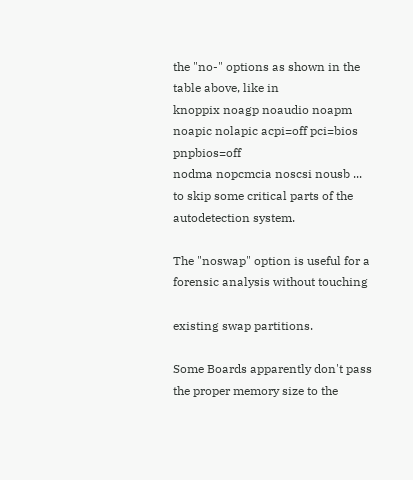the "no-" options as shown in the table above, like in
knoppix noagp noaudio noapm noapic nolapic acpi=off pci=bios pnpbios=off
nodma nopcmcia noscsi nousb ...
to skip some critical parts of the autodetection system.

The "noswap" option is useful for a forensic analysis without touching

existing swap partitions.

Some Boards apparently don't pass the proper memory size to the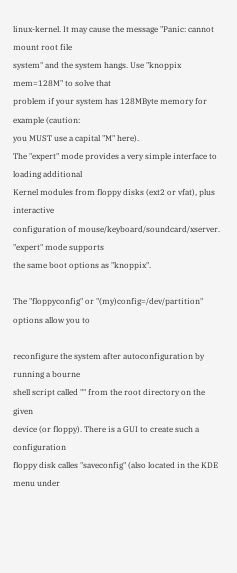linux-kernel. It may cause the message "Panic: cannot mount root file
system" and the system hangs. Use "knoppix mem=128M" to solve that
problem if your system has 128MByte memory for example (caution:
you MUST use a capital "M" here).
The "expert" mode provides a very simple interface to loading additional
Kernel modules from floppy disks (ext2 or vfat), plus interactive
configuration of mouse/keyboard/soundcard/xserver. "expert" mode supports
the same boot options as "knoppix".

The "floppyconfig" or "(my)config=/dev/partition" options allow you to

reconfigure the system after autoconfiguration by running a bourne
shell script called "" from the root directory on the given
device (or floppy). There is a GUI to create such a configuration
floppy disk calles "saveconfig" (also located in the KDE menu under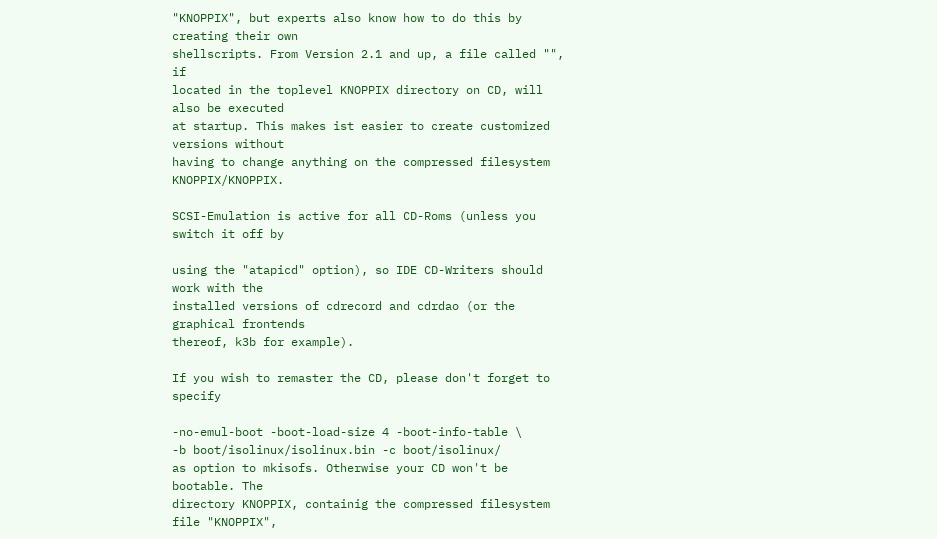"KNOPPIX", but experts also know how to do this by creating their own
shellscripts. From Version 2.1 and up, a file called "", if
located in the toplevel KNOPPIX directory on CD, will also be executed
at startup. This makes ist easier to create customized versions without
having to change anything on the compressed filesystem KNOPPIX/KNOPPIX.

SCSI-Emulation is active for all CD-Roms (unless you switch it off by

using the "atapicd" option), so IDE CD-Writers should work with the
installed versions of cdrecord and cdrdao (or the graphical frontends
thereof, k3b for example).

If you wish to remaster the CD, please don't forget to specify

-no-emul-boot -boot-load-size 4 -boot-info-table \
-b boot/isolinux/isolinux.bin -c boot/isolinux/
as option to mkisofs. Otherwise your CD won't be bootable. The
directory KNOPPIX, containig the compressed filesystem file "KNOPPIX",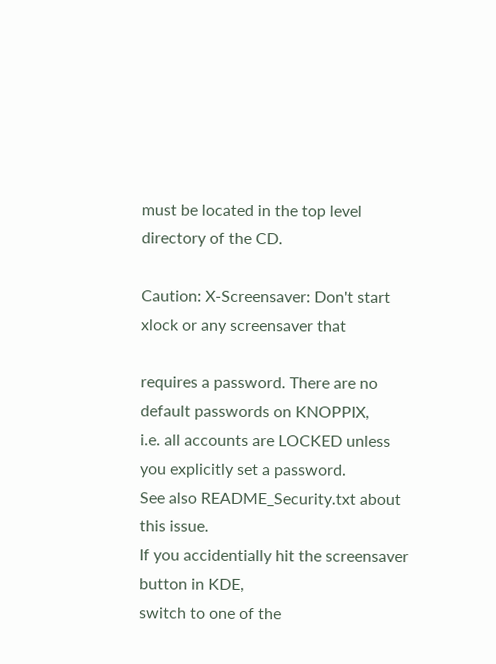must be located in the top level directory of the CD.

Caution: X-Screensaver: Don't start xlock or any screensaver that

requires a password. There are no default passwords on KNOPPIX,
i.e. all accounts are LOCKED unless you explicitly set a password.
See also README_Security.txt about this issue.
If you accidentially hit the screensaver button in KDE,
switch to one of the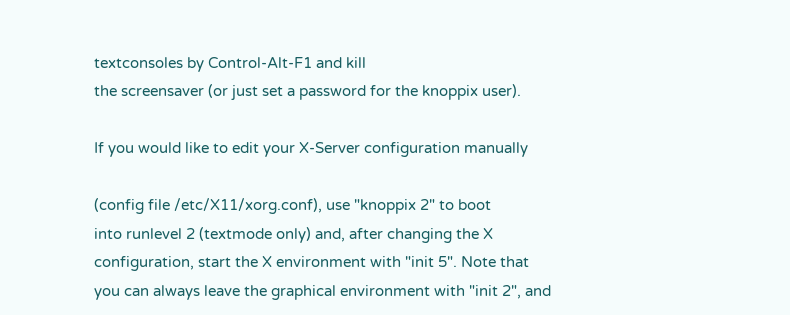textconsoles by Control-Alt-F1 and kill
the screensaver (or just set a password for the knoppix user).

If you would like to edit your X-Server configuration manually

(config file /etc/X11/xorg.conf), use "knoppix 2" to boot
into runlevel 2 (textmode only) and, after changing the X
configuration, start the X environment with "init 5". Note that
you can always leave the graphical environment with "init 2", and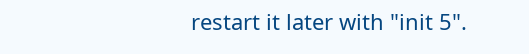restart it later with "init 5".